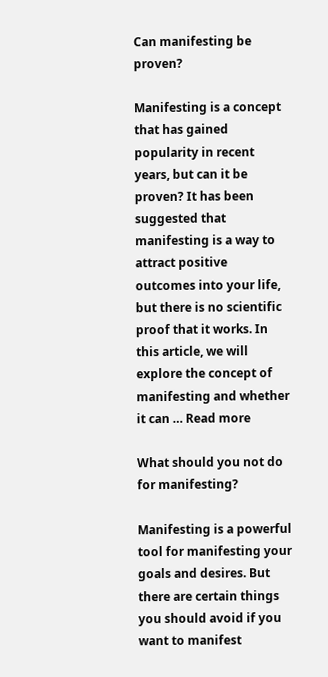Can manifesting be proven?

Manifesting is a concept that has gained popularity in recent years, but can it be proven? It has been suggested that manifesting is a way to attract positive outcomes into your life, but there is no scientific proof that it works. In this article, we will explore the concept of manifesting and whether it can … Read more

What should you not do for manifesting?

Manifesting is a powerful tool for manifesting your goals and desires. But there are certain things you should avoid if you want to manifest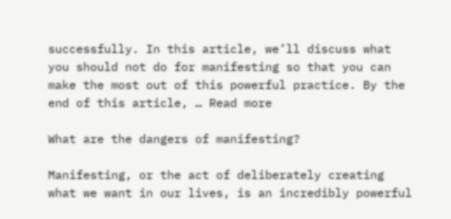successfully. In this article, we’ll discuss what you should not do for manifesting so that you can make the most out of this powerful practice. By the end of this article, … Read more

What are the dangers of manifesting?

Manifesting, or the act of deliberately creating what we want in our lives, is an incredibly powerful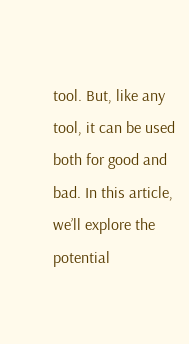tool. But, like any tool, it can be used both for good and bad. In this article, we’ll explore the potential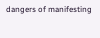dangers of manifesting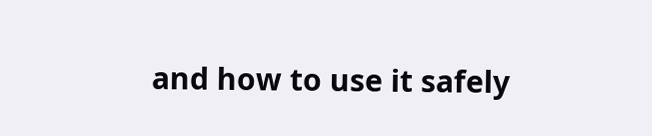and how to use it safely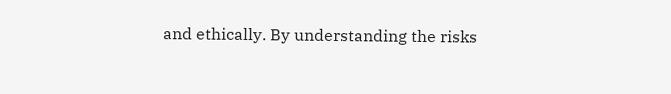and ethically. By understanding the risks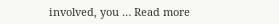involved, you … Read more